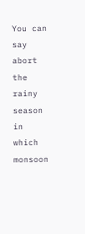You can say abort the rainy season in which monsoon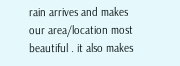rain arrives and makes our area/location most beautiful . it also makes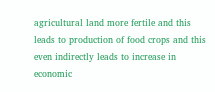agricultural land more fertile and this leads to production of food crops and this even indirectly leads to increase in economic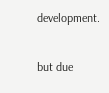development.

but due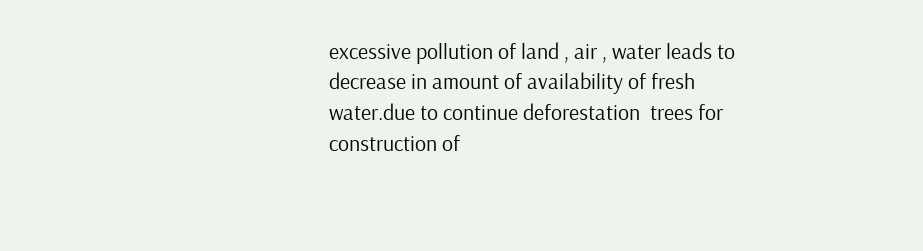excessive pollution of land , air , water leads to decrease in amount of availability of fresh water.due to continue deforestation  trees for  construction of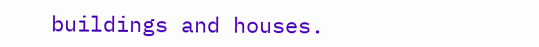buildings and houses.